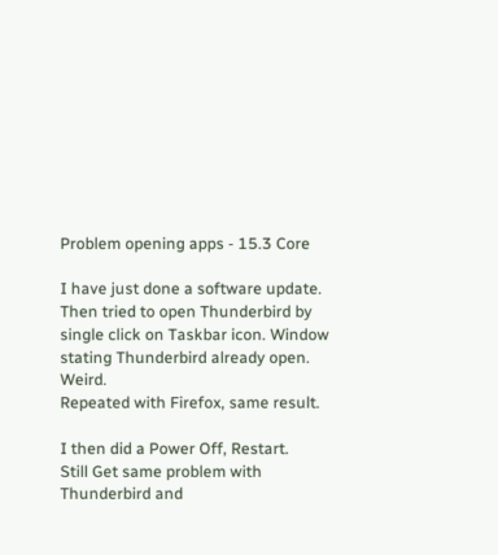Problem opening apps - 15.3 Core

I have just done a software update. Then tried to open Thunderbird by single click on Taskbar icon. Window stating Thunderbird already open. Weird.
Repeated with Firefox, same result.

I then did a Power Off, Restart.
Still Get same problem with Thunderbird and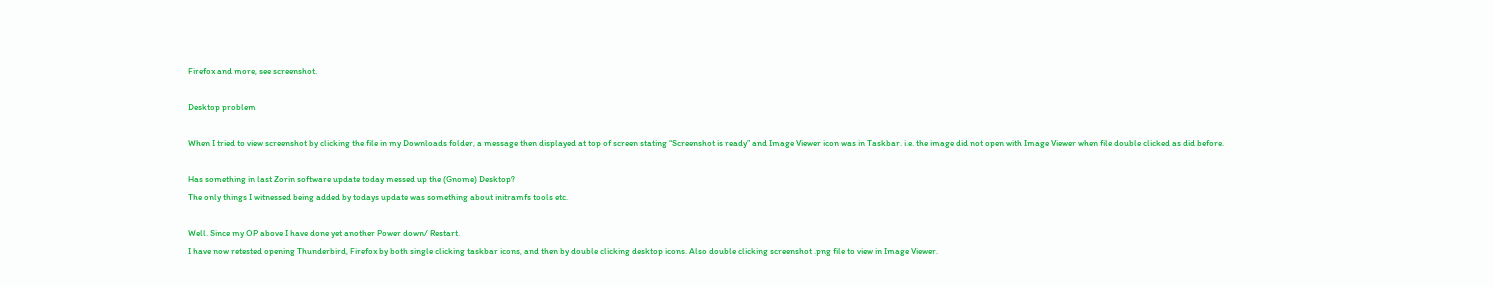Firefox and more, see screenshot.

Desktop problem

When I tried to view screenshot by clicking the file in my Downloads folder, a message then displayed at top of screen stating “Screenshot is ready” and Image Viewer icon was in Taskbar. i.e. the image did not open with Image Viewer when file double clicked as did before.

Has something in last Zorin software update today messed up the (Gnome) Desktop?
The only things I witnessed being added by todays update was something about initramfs tools etc.

Well. Since my OP above I have done yet another Power down/ Restart.
I have now retested opening Thunderbird, Firefox by both single clicking taskbar icons, and then by double clicking desktop icons. Also double clicking screenshot .png file to view in Image Viewer.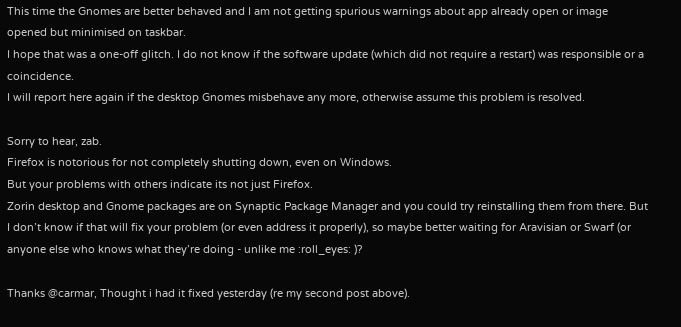This time the Gnomes are better behaved and I am not getting spurious warnings about app already open or image opened but minimised on taskbar.
I hope that was a one-off glitch. I do not know if the software update (which did not require a restart) was responsible or a coincidence.
I will report here again if the desktop Gnomes misbehave any more, otherwise assume this problem is resolved.

Sorry to hear, zab.
Firefox is notorious for not completely shutting down, even on Windows.
But your problems with others indicate its not just Firefox.
Zorin desktop and Gnome packages are on Synaptic Package Manager and you could try reinstalling them from there. But I don’t know if that will fix your problem (or even address it properly), so maybe better waiting for Aravisian or Swarf (or anyone else who knows what they’re doing - unlike me :roll_eyes: )?

Thanks @carmar, Thought i had it fixed yesterday (re my second post above).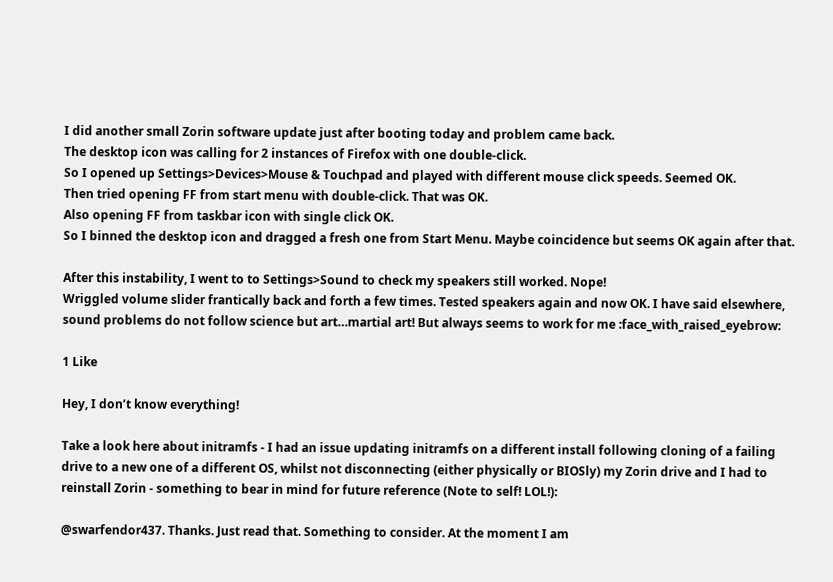I did another small Zorin software update just after booting today and problem came back.
The desktop icon was calling for 2 instances of Firefox with one double-click.
So I opened up Settings>Devices>Mouse & Touchpad and played with different mouse click speeds. Seemed OK.
Then tried opening FF from start menu with double-click. That was OK.
Also opening FF from taskbar icon with single click OK.
So I binned the desktop icon and dragged a fresh one from Start Menu. Maybe coincidence but seems OK again after that.

After this instability, I went to to Settings>Sound to check my speakers still worked. Nope!
Wriggled volume slider frantically back and forth a few times. Tested speakers again and now OK. I have said elsewhere, sound problems do not follow science but art…martial art! But always seems to work for me :face_with_raised_eyebrow:

1 Like

Hey, I don’t know everything!

Take a look here about initramfs - I had an issue updating initramfs on a different install following cloning of a failing drive to a new one of a different OS, whilst not disconnecting (either physically or BIOSly) my Zorin drive and I had to reinstall Zorin - something to bear in mind for future reference (Note to self! LOL!):

@swarfendor437. Thanks. Just read that. Something to consider. At the moment I am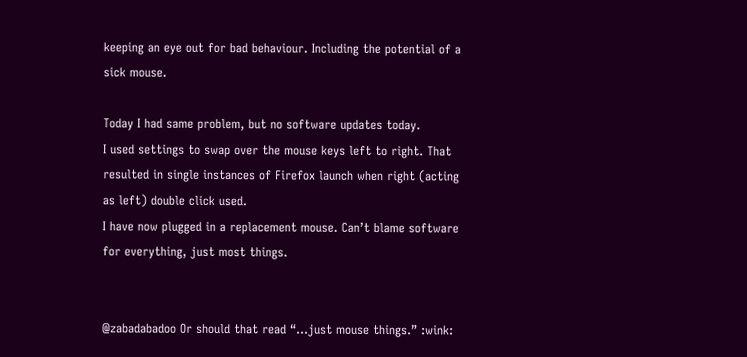keeping an eye out for bad behaviour. Including the potential of a sick mouse.

Today I had same problem, but no software updates today.
I used settings to swap over the mouse keys left to right. That resulted in single instances of Firefox launch when right (acting as left) double click used.
I have now plugged in a replacement mouse. Can’t blame software for everything, just most things.


@zabadabadoo Or should that read “…just mouse things.” :wink: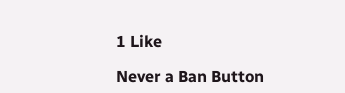1 Like

Never a Ban Button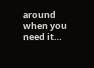around when you need it…